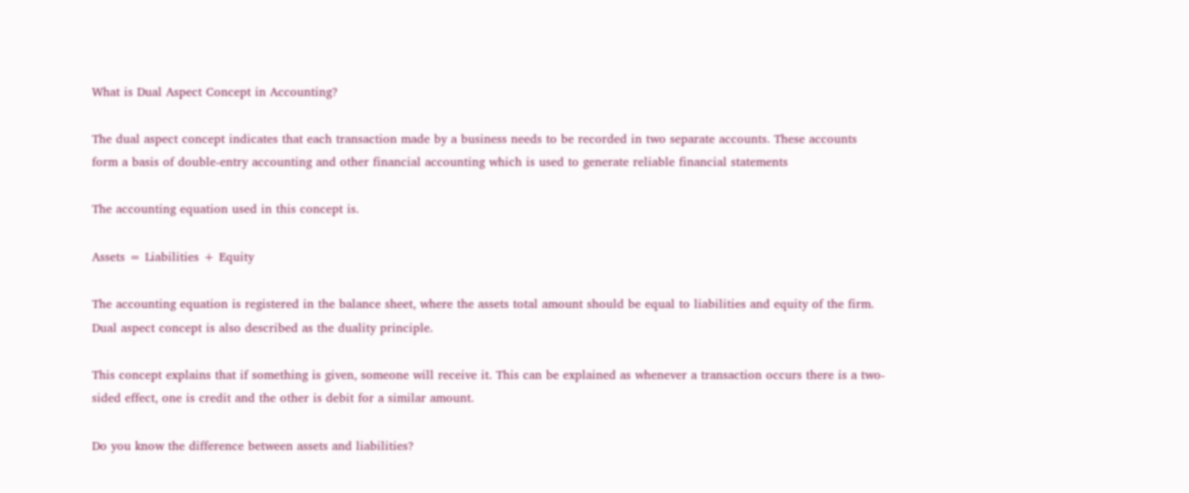What is Dual Aspect Concept in Accounting?

The dual aspect concept indicates that each transaction made by a business needs to be recorded in two separate accounts. These accounts form a basis of double-entry accounting and other financial accounting which is used to generate reliable financial statements

The accounting equation used in this concept is.

Assets = Liabilities + Equity

The accounting equation is registered in the balance sheet, where the assets total amount should be equal to liabilities and equity of the firm. Dual aspect concept is also described as the duality principle.

This concept explains that if something is given, someone will receive it. This can be explained as whenever a transaction occurs there is a two-sided effect, one is credit and the other is debit for a similar amount.

Do you know the difference between assets and liabilities?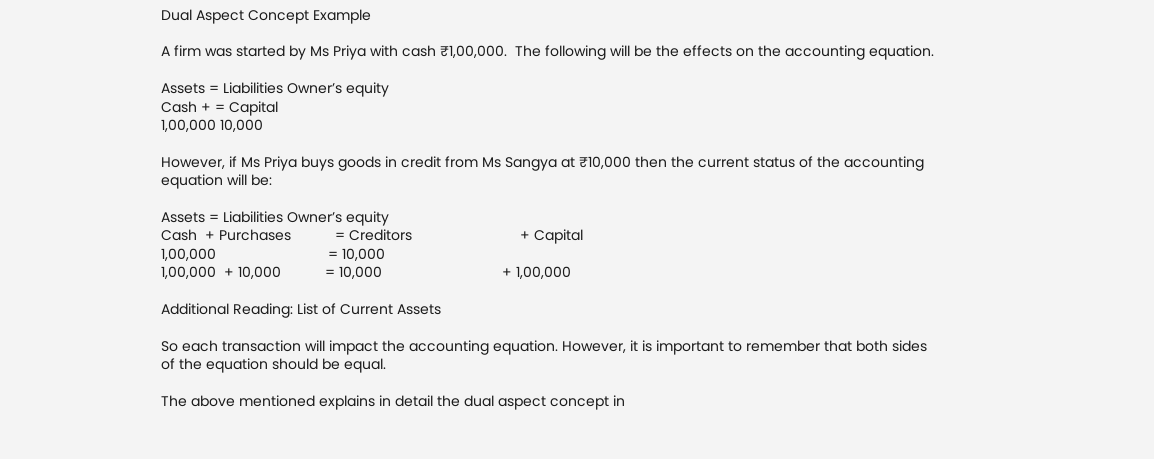Dual Aspect Concept Example

A firm was started by Ms Priya with cash ₹1,00,000.  The following will be the effects on the accounting equation.

Assets = Liabilities Owner’s equity
Cash + = Capital
1,00,000 10,000

However, if Ms Priya buys goods in credit from Ms Sangya at ₹10,000 then the current status of the accounting equation will be:

Assets = Liabilities Owner’s equity
Cash  + Purchases           = Creditors                           + Capital
1,00,000                            = 10,000
1,00,000  + 10,000           = 10,000                              + 1,00,000

Additional Reading: List of Current Assets

So each transaction will impact the accounting equation. However, it is important to remember that both sides of the equation should be equal.

The above mentioned explains in detail the dual aspect concept in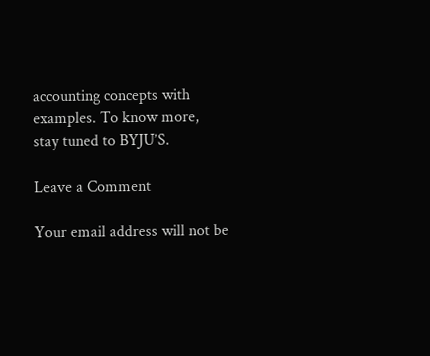accounting concepts with examples. To know more, stay tuned to BYJU’S.

Leave a Comment

Your email address will not be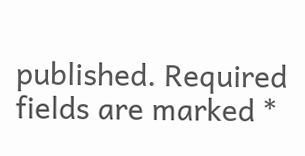published. Required fields are marked *